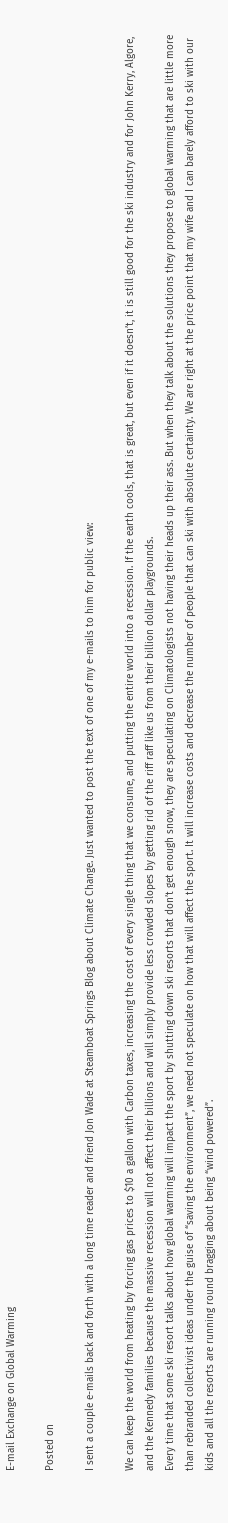E-mail Exchange on Global Warming

Posted on

I sent a couple e-mails back and forth with a long time reader and friend Jon Wade at Steamboat Springs Blog about Climate Change. Just wanted to post the text of one of my e-mails to him for public view:

We can keep the world from heating by forcing gas prices to $10 a gallon with Carbon taxes, increasing the cost of every single thing that we consume, and putting the entire world into a recession. If the earth cools, that is great, but even if it doesn’t, it is still good for the ski industry and for John Kerry, Algore, and the Kennedy families because the massive recession will not affect their billions and will simply provide less crowded slopes by getting rid of the riff raff like us from their billion dollar playgrounds.
Every time that some ski resort talks about how global warming will impact the sport by shutting down ski resorts that don’t get enough snow, they are speculating on Climatologists not having their heads up their ass. But when they talk about the solutions they propose to global warming that are little more than rebranded collectivist ideas under the guise of “saving the environment”, we need not speculate on how that will affect the sport. It will increase costs and decrease the number of people that can ski with absolute certainty. We are right at the price point that my wife and I can barely afford to ski with our kids and all the resorts are running round bragging about being “wind powered”.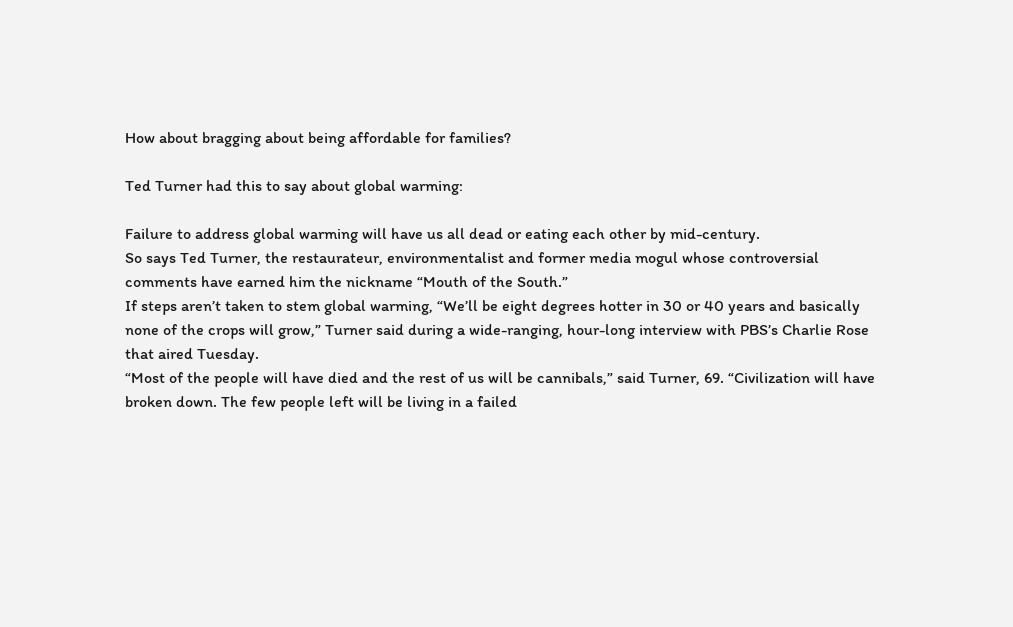How about bragging about being affordable for families?

Ted Turner had this to say about global warming:

Failure to address global warming will have us all dead or eating each other by mid-century.
So says Ted Turner, the restaurateur, environmentalist and former media mogul whose controversial comments have earned him the nickname “Mouth of the South.”
If steps aren’t taken to stem global warming, “We’ll be eight degrees hotter in 30 or 40 years and basically none of the crops will grow,” Turner said during a wide-ranging, hour-long interview with PBS’s Charlie Rose that aired Tuesday.
“Most of the people will have died and the rest of us will be cannibals,” said Turner, 69. “Civilization will have broken down. The few people left will be living in a failed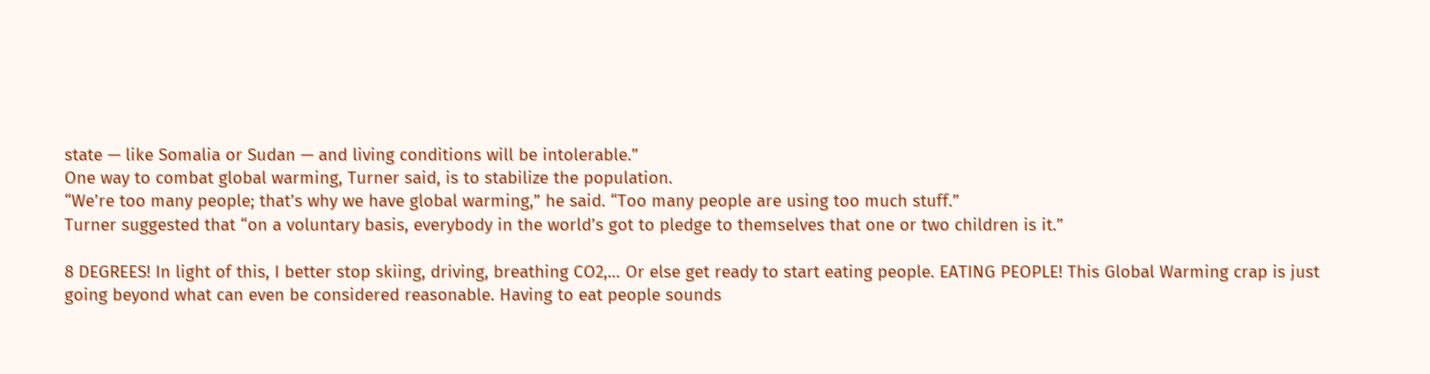state — like Somalia or Sudan — and living conditions will be intolerable.”
One way to combat global warming, Turner said, is to stabilize the population.
“We’re too many people; that’s why we have global warming,” he said. “Too many people are using too much stuff.”
Turner suggested that “on a voluntary basis, everybody in the world’s got to pledge to themselves that one or two children is it.”

8 DEGREES! In light of this, I better stop skiing, driving, breathing CO2,… Or else get ready to start eating people. EATING PEOPLE! This Global Warming crap is just going beyond what can even be considered reasonable. Having to eat people sounds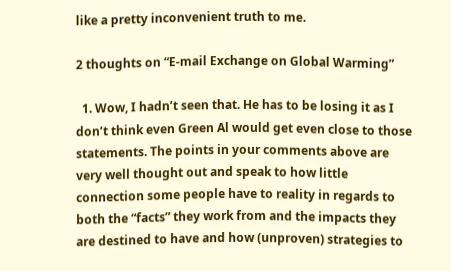like a pretty inconvenient truth to me.

2 thoughts on “E-mail Exchange on Global Warming”

  1. Wow, I hadn’t seen that. He has to be losing it as I don’t think even Green Al would get even close to those statements. The points in your comments above are very well thought out and speak to how little connection some people have to reality in regards to both the “facts” they work from and the impacts they are destined to have and how (unproven) strategies to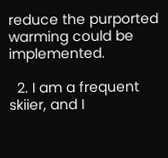reduce the purported warming could be implemented.

  2. I am a frequent skiier, and I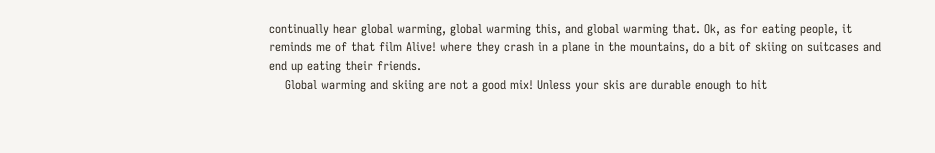continually hear global warming, global warming this, and global warming that. Ok, as for eating people, it reminds me of that film Alive! where they crash in a plane in the mountains, do a bit of skiing on suitcases and end up eating their friends.
    Global warming and skiing are not a good mix! Unless your skis are durable enough to hit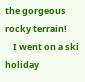the gorgeous rocky terrain!
    I went on a ski holiday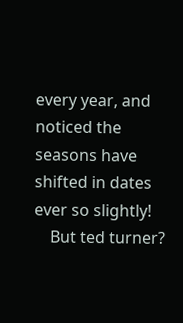every year, and noticed the seasons have shifted in dates ever so slightly!
    But ted turner?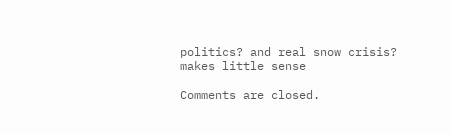politics? and real snow crisis? makes little sense

Comments are closed.